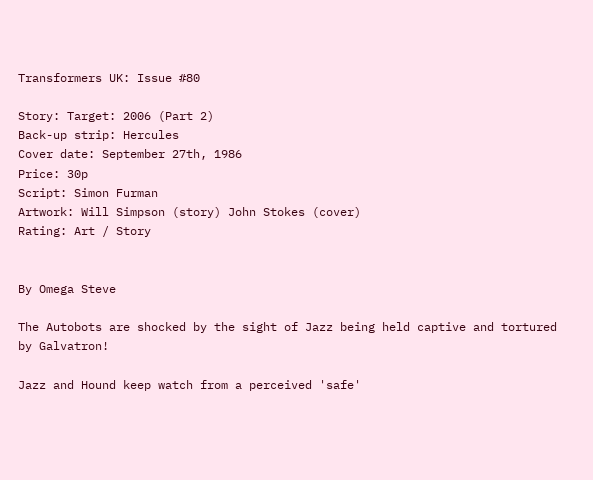Transformers UK: Issue #80

Story: Target: 2006 (Part 2)
Back-up strip: Hercules
Cover date: September 27th, 1986
Price: 30p
Script: Simon Furman
Artwork: Will Simpson (story) John Stokes (cover)
Rating: Art / Story


By Omega Steve

The Autobots are shocked by the sight of Jazz being held captive and tortured by Galvatron!

Jazz and Hound keep watch from a perceived 'safe'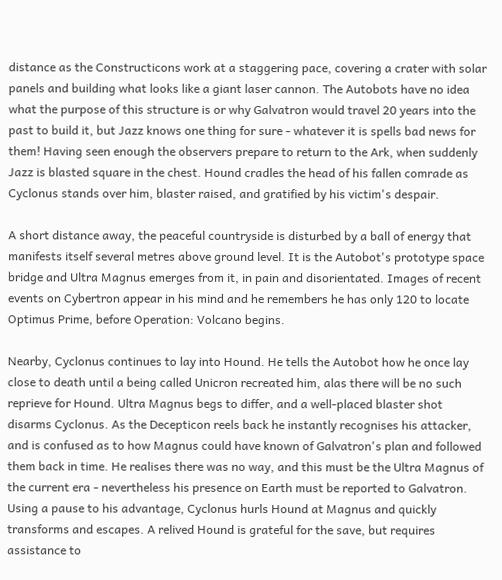distance as the Constructicons work at a staggering pace, covering a crater with solar panels and building what looks like a giant laser cannon. The Autobots have no idea what the purpose of this structure is or why Galvatron would travel 20 years into the past to build it, but Jazz knows one thing for sure - whatever it is spells bad news for them! Having seen enough the observers prepare to return to the Ark, when suddenly Jazz is blasted square in the chest. Hound cradles the head of his fallen comrade as Cyclonus stands over him, blaster raised, and gratified by his victim's despair.

A short distance away, the peaceful countryside is disturbed by a ball of energy that manifests itself several metres above ground level. It is the Autobot's prototype space bridge and Ultra Magnus emerges from it, in pain and disorientated. Images of recent events on Cybertron appear in his mind and he remembers he has only 120 to locate Optimus Prime, before Operation: Volcano begins.

Nearby, Cyclonus continues to lay into Hound. He tells the Autobot how he once lay close to death until a being called Unicron recreated him, alas there will be no such reprieve for Hound. Ultra Magnus begs to differ, and a well-placed blaster shot disarms Cyclonus. As the Decepticon reels back he instantly recognises his attacker, and is confused as to how Magnus could have known of Galvatron's plan and followed them back in time. He realises there was no way, and this must be the Ultra Magnus of the current era - nevertheless his presence on Earth must be reported to Galvatron. Using a pause to his advantage, Cyclonus hurls Hound at Magnus and quickly transforms and escapes. A relived Hound is grateful for the save, but requires assistance to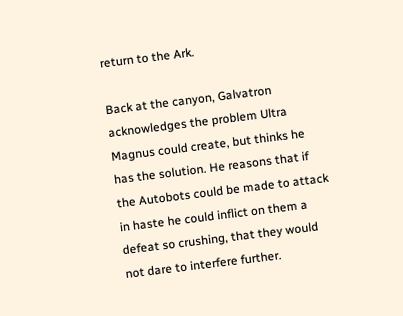return to the Ark.

Back at the canyon, Galvatron acknowledges the problem Ultra Magnus could create, but thinks he has the solution. He reasons that if the Autobots could be made to attack in haste he could inflict on them a defeat so crushing, that they would not dare to interfere further.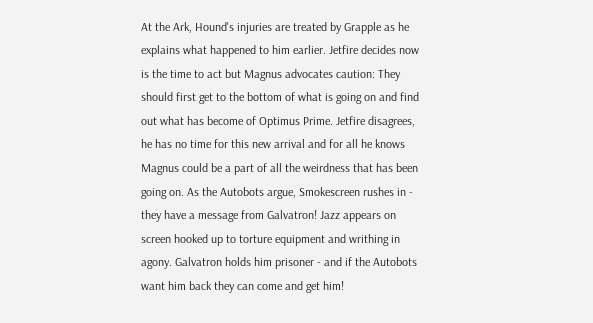At the Ark, Hound's injuries are treated by Grapple as he explains what happened to him earlier. Jetfire decides now is the time to act but Magnus advocates caution: They should first get to the bottom of what is going on and find out what has become of Optimus Prime. Jetfire disagrees, he has no time for this new arrival and for all he knows Magnus could be a part of all the weirdness that has been going on. As the Autobots argue, Smokescreen rushes in - they have a message from Galvatron! Jazz appears on screen hooked up to torture equipment and writhing in agony. Galvatron holds him prisoner - and if the Autobots want him back they can come and get him!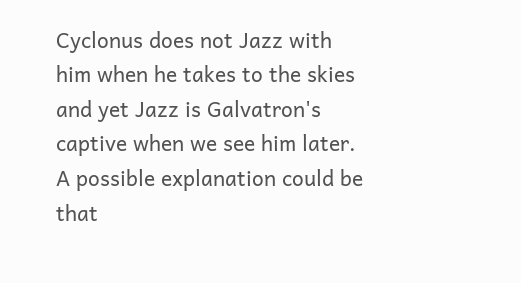Cyclonus does not Jazz with him when he takes to the skies and yet Jazz is Galvatron's captive when we see him later. A possible explanation could be that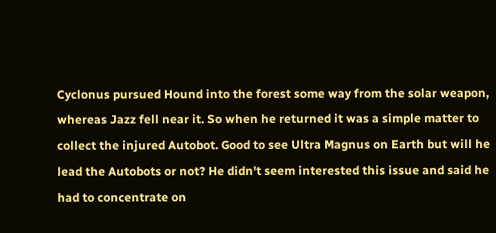Cyclonus pursued Hound into the forest some way from the solar weapon, whereas Jazz fell near it. So when he returned it was a simple matter to collect the injured Autobot. Good to see Ultra Magnus on Earth but will he lead the Autobots or not? He didn't seem interested this issue and said he had to concentrate on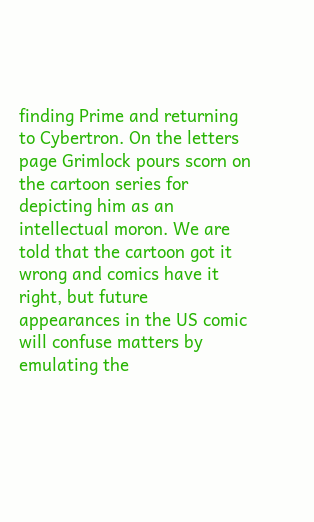finding Prime and returning to Cybertron. On the letters page Grimlock pours scorn on the cartoon series for depicting him as an intellectual moron. We are told that the cartoon got it wrong and comics have it right, but future appearances in the US comic will confuse matters by emulating the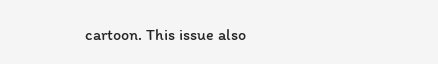cartoon. This issue also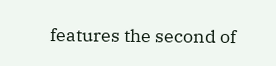features the second of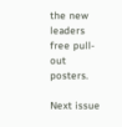the new leaders free pull-out posters.

Next issue